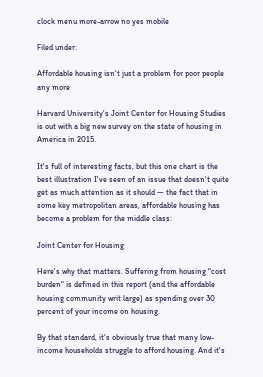clock menu more-arrow no yes mobile

Filed under:

Affordable housing isn't just a problem for poor people any more

Harvard University's Joint Center for Housing Studies is out with a big new survey on the state of housing in America in 2015.

It's full of interesting facts, but this one chart is the best illustration I've seen of an issue that doesn't quite get as much attention as it should — the fact that in some key metropolitan areas, affordable housing has become a problem for the middle class:

Joint Center for Housing

Here's why that matters. Suffering from housing "cost burden" is defined in this report (and the affordable housing community writ large) as spending over 30 percent of your income on housing.

By that standard, it's obviously true that many low-income households struggle to afford housing. And it's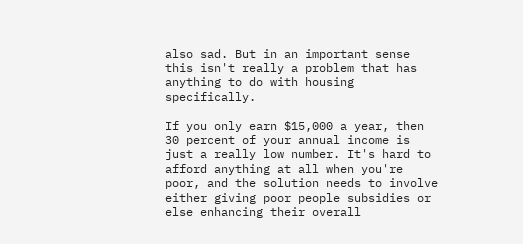also sad. But in an important sense this isn't really a problem that has anything to do with housing specifically.

If you only earn $15,000 a year, then 30 percent of your annual income is just a really low number. It's hard to afford anything at all when you're poor, and the solution needs to involve either giving poor people subsidies or else enhancing their overall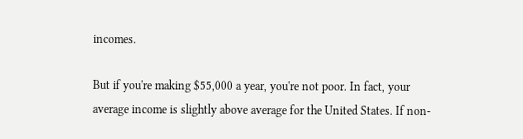incomes.

But if you're making $55,000 a year, you're not poor. In fact, your average income is slightly above average for the United States. If non-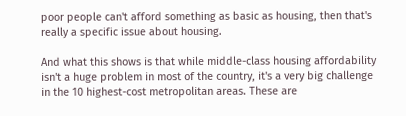poor people can't afford something as basic as housing, then that's really a specific issue about housing.

And what this shows is that while middle-class housing affordability isn't a huge problem in most of the country, it's a very big challenge in the 10 highest-cost metropolitan areas. These are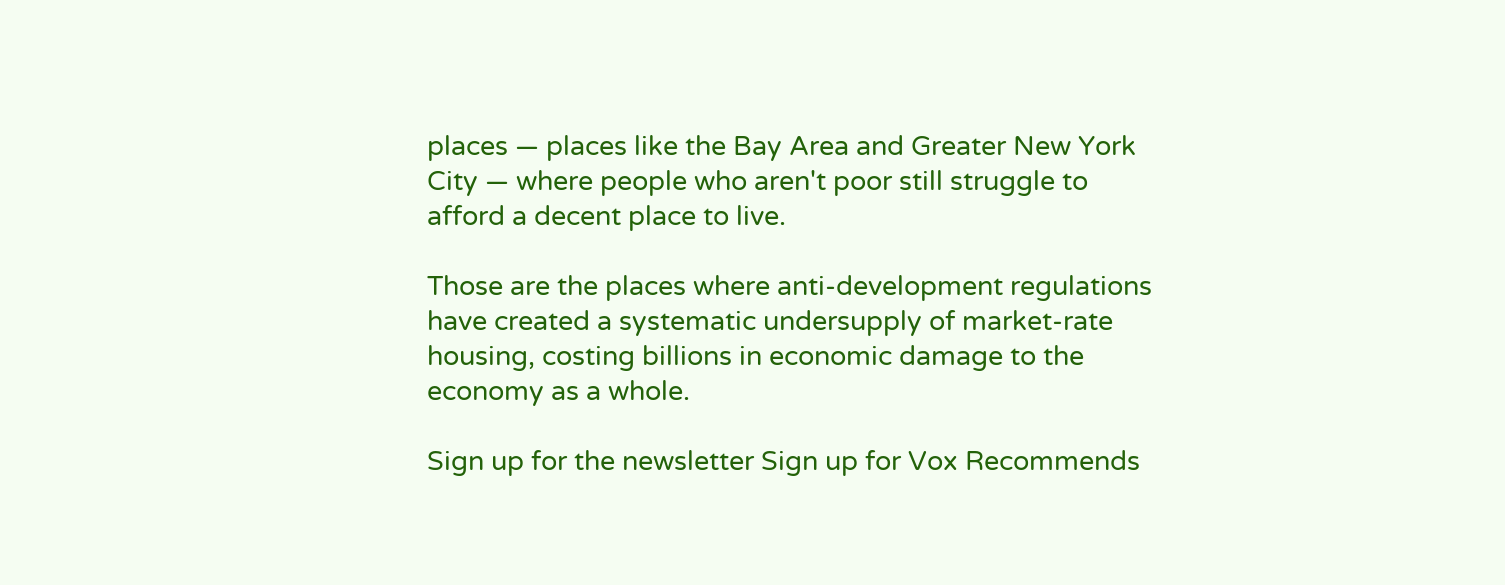places — places like the Bay Area and Greater New York City — where people who aren't poor still struggle to afford a decent place to live.

Those are the places where anti-development regulations have created a systematic undersupply of market-rate housing, costing billions in economic damage to the economy as a whole.

Sign up for the newsletter Sign up for Vox Recommends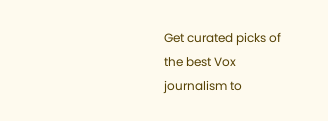Get curated picks of the best Vox journalism to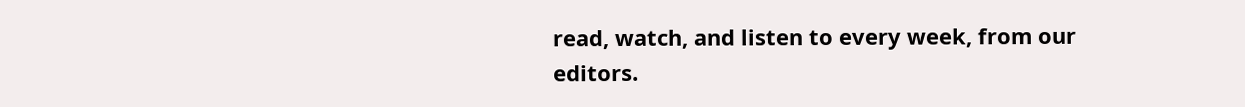read, watch, and listen to every week, from our editors.